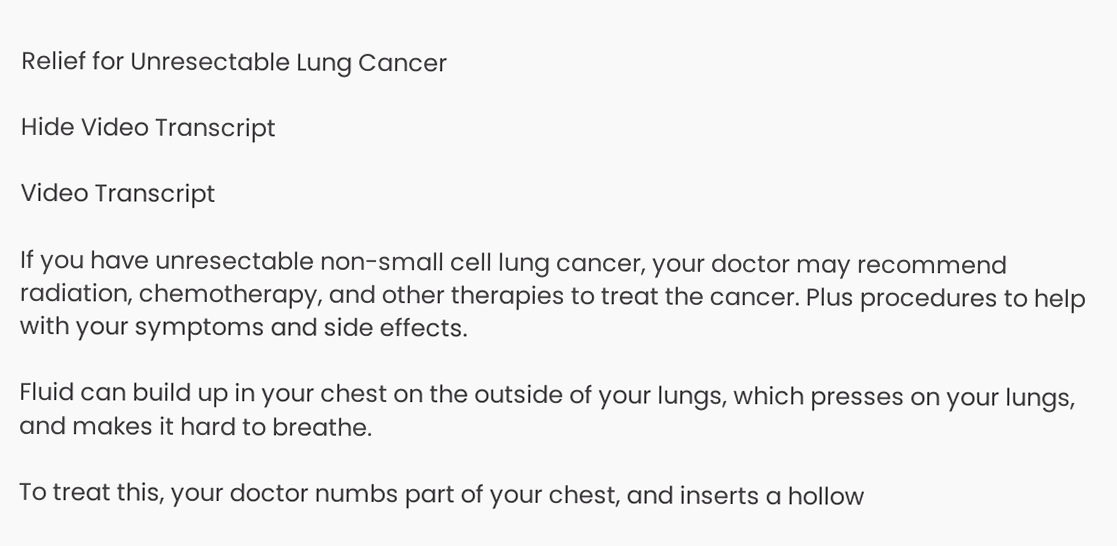Relief for Unresectable Lung Cancer

Hide Video Transcript

Video Transcript

If you have unresectable non-small cell lung cancer, your doctor may recommend radiation, chemotherapy, and other therapies to treat the cancer. Plus procedures to help with your symptoms and side effects.

Fluid can build up in your chest on the outside of your lungs, which presses on your lungs, and makes it hard to breathe.

To treat this, your doctor numbs part of your chest, and inserts a hollow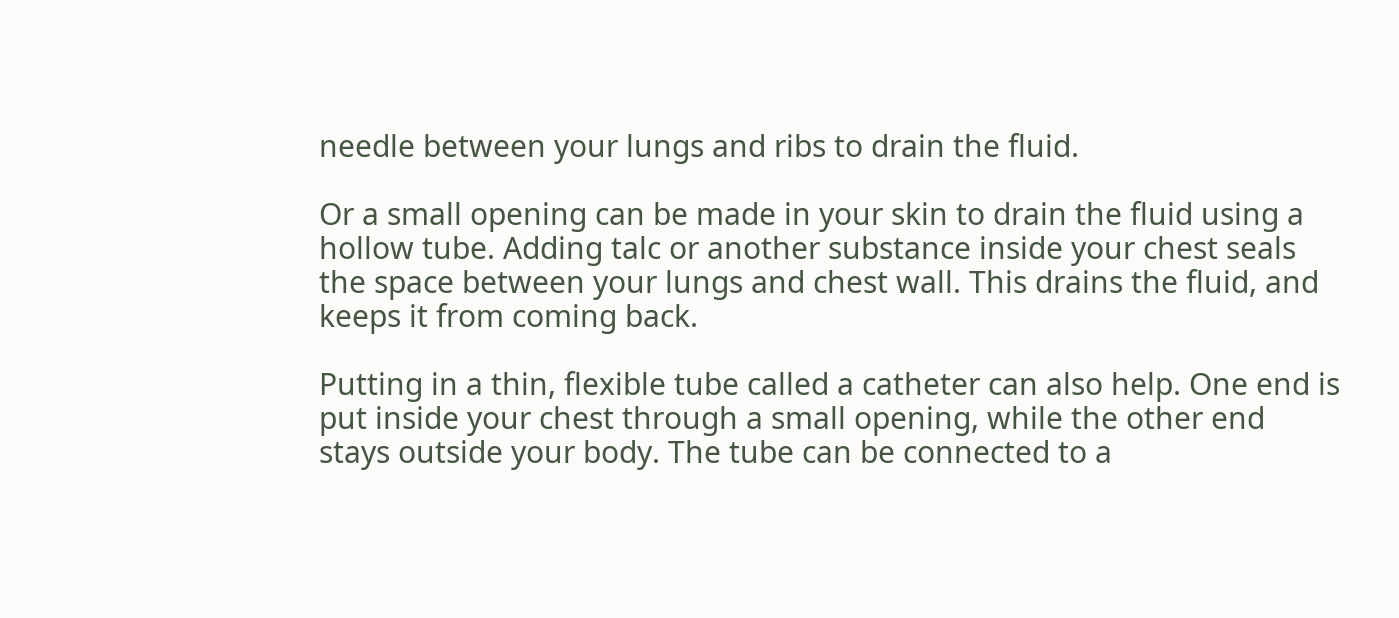needle between your lungs and ribs to drain the fluid.

Or a small opening can be made in your skin to drain the fluid using a hollow tube. Adding talc or another substance inside your chest seals the space between your lungs and chest wall. This drains the fluid, and keeps it from coming back.

Putting in a thin, flexible tube called a catheter can also help. One end is put inside your chest through a small opening, while the other end stays outside your body. The tube can be connected to a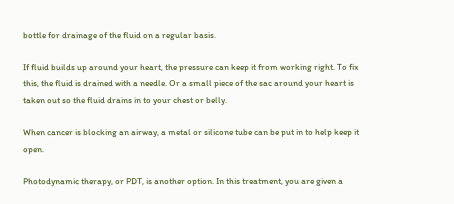bottle for drainage of the fluid on a regular basis.

If fluid builds up around your heart, the pressure can keep it from working right. To fix this, the fluid is drained with a needle. Or a small piece of the sac around your heart is taken out so the fluid drains in to your chest or belly.

When cancer is blocking an airway, a metal or silicone tube can be put in to help keep it open.

Photodynamic therapy, or PDT, is another option. In this treatment, you are given a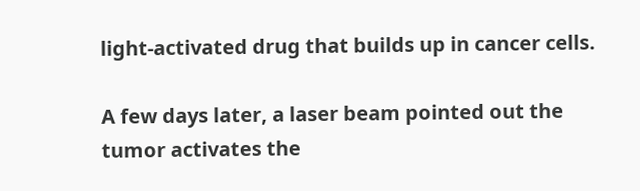light-activated drug that builds up in cancer cells.

A few days later, a laser beam pointed out the tumor activates the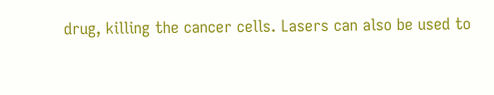drug, killing the cancer cells. Lasers can also be used to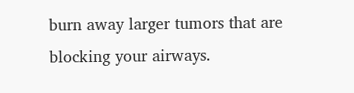burn away larger tumors that are blocking your airways.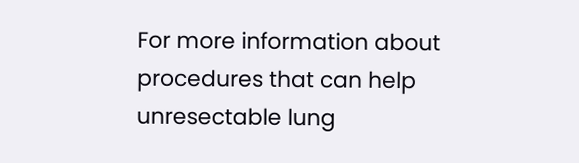For more information about procedures that can help unresectable lung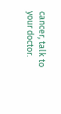cancer, talk to your doctor.